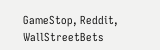GameStop, Reddit, WallStreetBets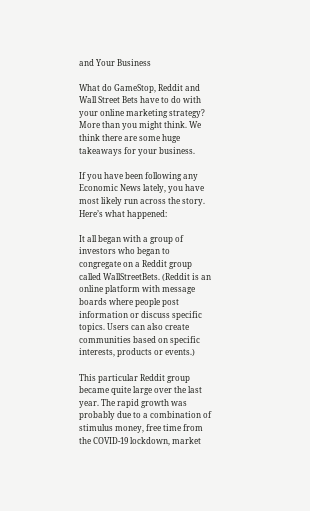and Your Business

What do GameStop, Reddit and Wall Street Bets have to do with your online marketing strategy? More than you might think. We think there are some huge takeaways for your business.

If you have been following any Economic News lately, you have most likely run across the story. Here’s what happened:

It all began with a group of investors who began to congregate on a Reddit group called WallStreetBets. (Reddit is an online platform with message boards where people post information or discuss specific topics. Users can also create communities based on specific interests, products or events.)

This particular Reddit group became quite large over the last year. The rapid growth was probably due to a combination of stimulus money, free time from the COVID-19 lockdown, market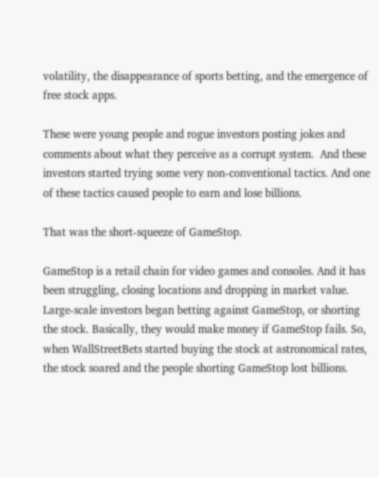volatility, the disappearance of sports betting, and the emergence of free stock apps.

These were young people and rogue investors posting jokes and comments about what they perceive as a corrupt system.  And these investors started trying some very non-conventional tactics. And one of these tactics caused people to earn and lose billions.

That was the short-squeeze of GameStop.

GameStop is a retail chain for video games and consoles. And it has been struggling, closing locations and dropping in market value. Large-scale investors began betting against GameStop, or shorting the stock. Basically, they would make money if GameStop fails. So, when WallStreetBets started buying the stock at astronomical rates, the stock soared and the people shorting GameStop lost billions.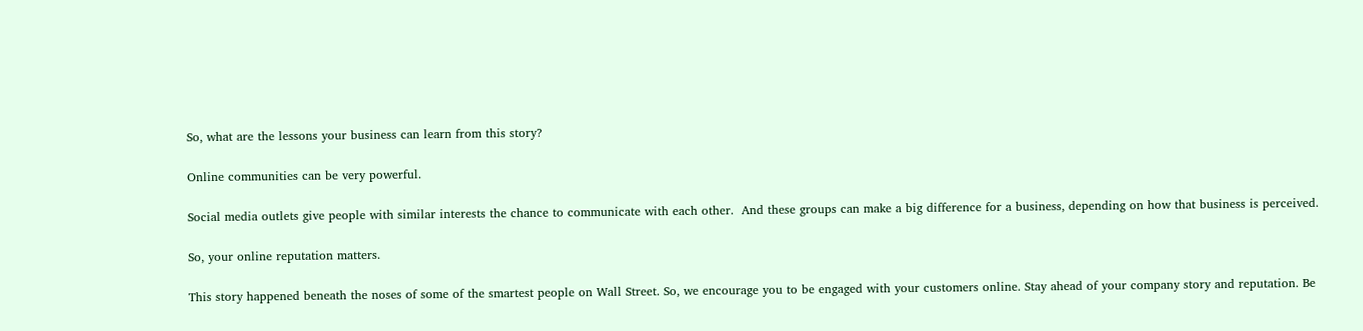So, what are the lessons your business can learn from this story?

Online communities can be very powerful.

Social media outlets give people with similar interests the chance to communicate with each other.  And these groups can make a big difference for a business, depending on how that business is perceived.

So, your online reputation matters.

This story happened beneath the noses of some of the smartest people on Wall Street. So, we encourage you to be engaged with your customers online. Stay ahead of your company story and reputation. Be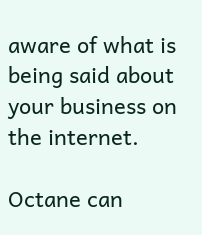aware of what is being said about your business on the internet.

Octane can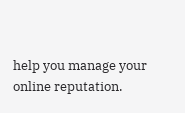help you manage your online reputation.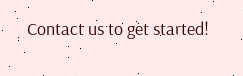Contact us to get started!